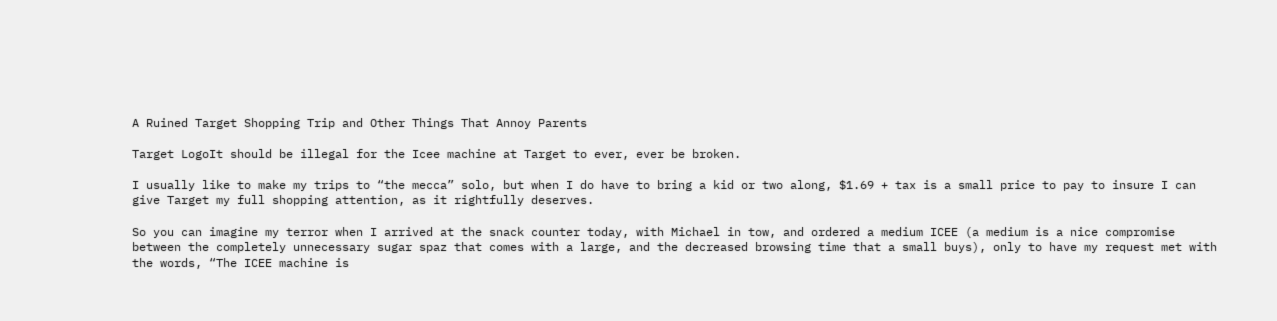A Ruined Target Shopping Trip and Other Things That Annoy Parents

Target LogoIt should be illegal for the Icee machine at Target to ever, ever be broken.

I usually like to make my trips to “the mecca” solo, but when I do have to bring a kid or two along, $1.69 + tax is a small price to pay to insure I can give Target my full shopping attention, as it rightfully deserves.

So you can imagine my terror when I arrived at the snack counter today, with Michael in tow, and ordered a medium ICEE (a medium is a nice compromise between the completely unnecessary sugar spaz that comes with a large, and the decreased browsing time that a small buys), only to have my request met with the words, “The ICEE machine is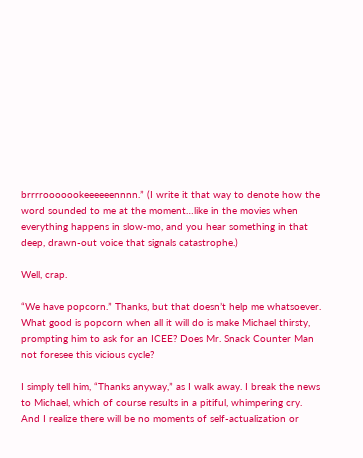brrrrooooookeeeeeennnn.” (I write it that way to denote how the word sounded to me at the moment…like in the movies when everything happens in slow-mo, and you hear something in that deep, drawn-out voice that signals catastrophe.)

Well, crap.

“We have popcorn.” Thanks, but that doesn’t help me whatsoever. What good is popcorn when all it will do is make Michael thirsty, prompting him to ask for an ICEE? Does Mr. Snack Counter Man not foresee this vicious cycle?

I simply tell him, “Thanks anyway,” as I walk away. I break the news to Michael, which of course results in a pitiful, whimpering cry. And I realize there will be no moments of self-actualization or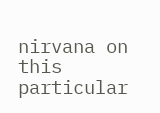nirvana on this particular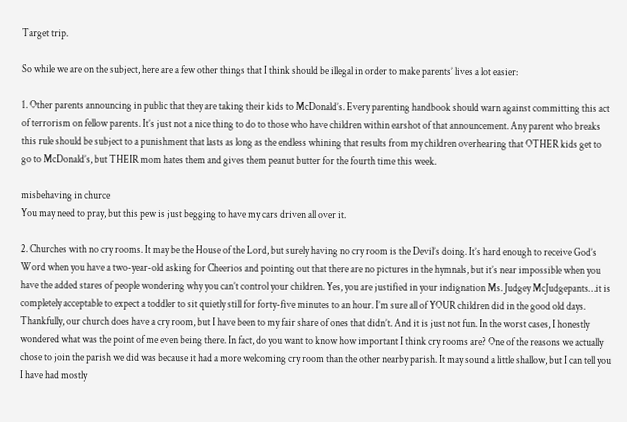Target trip.

So while we are on the subject, here are a few other things that I think should be illegal in order to make parents’ lives a lot easier:

1. Other parents announcing in public that they are taking their kids to McDonald’s. Every parenting handbook should warn against committing this act of terrorism on fellow parents. It’s just not a nice thing to do to those who have children within earshot of that announcement. Any parent who breaks this rule should be subject to a punishment that lasts as long as the endless whining that results from my children overhearing that OTHER kids get to go to McDonald’s, but THEIR mom hates them and gives them peanut butter for the fourth time this week.

misbehaving in churce
You may need to pray, but this pew is just begging to have my cars driven all over it.

2. Churches with no cry rooms. It may be the House of the Lord, but surely having no cry room is the Devil’s doing. It’s hard enough to receive God’s Word when you have a two-year-old asking for Cheerios and pointing out that there are no pictures in the hymnals, but it’s near impossible when you have the added stares of people wondering why you can’t control your children. Yes, you are justified in your indignation Ms. Judgey McJudgepants…it is completely acceptable to expect a toddler to sit quietly still for forty-five minutes to an hour. I’m sure all of YOUR children did in the good old days. Thankfully, our church does have a cry room, but I have been to my fair share of ones that didn’t. And it is just not fun. In the worst cases, I honestly wondered what was the point of me even being there. In fact, do you want to know how important I think cry rooms are? One of the reasons we actually chose to join the parish we did was because it had a more welcoming cry room than the other nearby parish. It may sound a little shallow, but I can tell you I have had mostly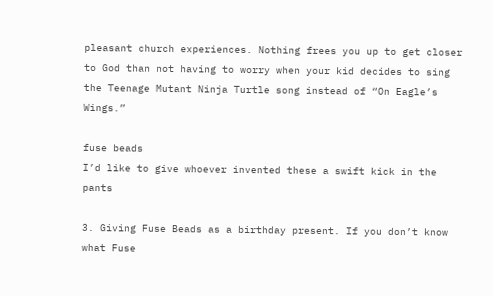pleasant church experiences. Nothing frees you up to get closer to God than not having to worry when your kid decides to sing the Teenage Mutant Ninja Turtle song instead of “On Eagle’s Wings.”

fuse beads
I’d like to give whoever invented these a swift kick in the pants

3. Giving Fuse Beads as a birthday present. If you don’t know what Fuse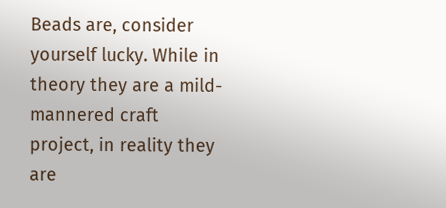Beads are, consider yourself lucky. While in theory they are a mild-mannered craft project, in reality they are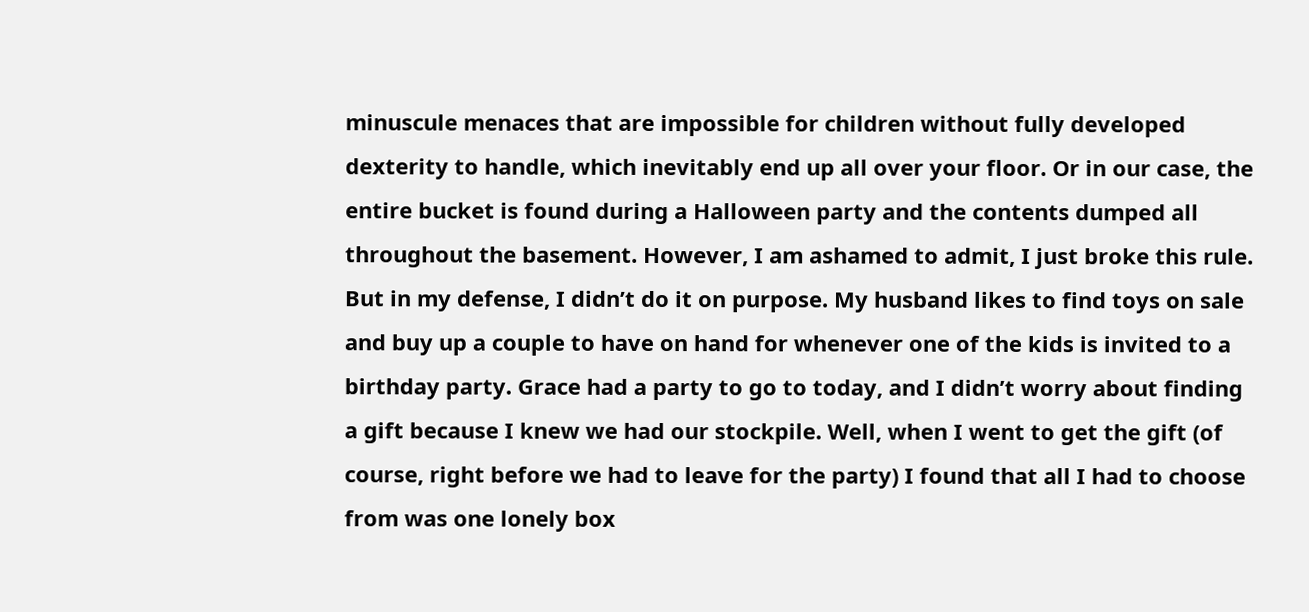minuscule menaces that are impossible for children without fully developed dexterity to handle, which inevitably end up all over your floor. Or in our case, the entire bucket is found during a Halloween party and the contents dumped all throughout the basement. However, I am ashamed to admit, I just broke this rule. But in my defense, I didn’t do it on purpose. My husband likes to find toys on sale and buy up a couple to have on hand for whenever one of the kids is invited to a birthday party. Grace had a party to go to today, and I didn’t worry about finding a gift because I knew we had our stockpile. Well, when I went to get the gift (of course, right before we had to leave for the party) I found that all I had to choose from was one lonely box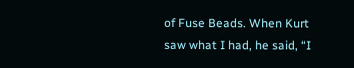of Fuse Beads. When Kurt saw what I had, he said, “I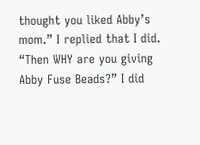thought you liked Abby’s mom.” I replied that I did. “Then WHY are you giving Abby Fuse Beads?” I did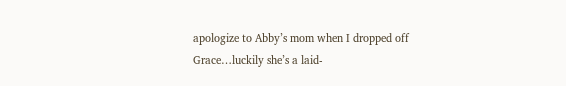apologize to Abby’s mom when I dropped off Grace…luckily she’s a laid-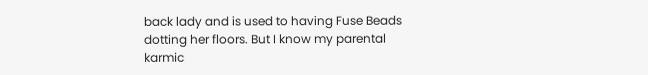back lady and is used to having Fuse Beads dotting her floors. But I know my parental karmic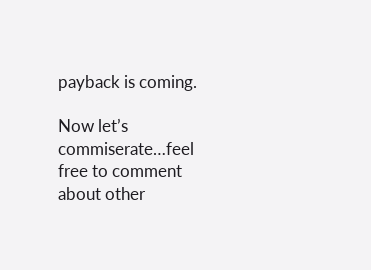payback is coming.

Now let’s commiserate…feel free to comment about other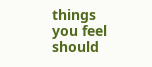things you feel should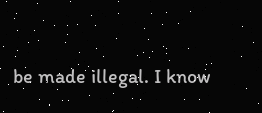be made illegal. I know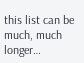this list can be much, much longer…